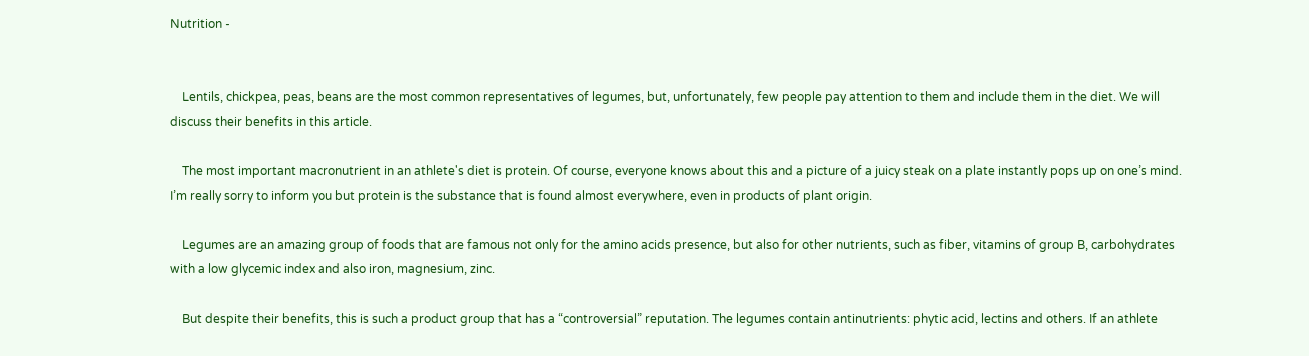Nutrition -


    Lentils, chickpea, peas, beans are the most common representatives of legumes, but, unfortunately, few people pay attention to them and include them in the diet. We will discuss their benefits in this article.

    The most important macronutrient in an athlete's diet is protein. Of course, everyone knows about this and a picture of a juicy steak on a plate instantly pops up on one’s mind. I’m really sorry to inform you but protein is the substance that is found almost everywhere, even in products of plant origin.

    Legumes are an amazing group of foods that are famous not only for the amino acids presence, but also for other nutrients, such as fiber, vitamins of group B, carbohydrates with a low glycemic index and also iron, magnesium, zinc.

    But despite their benefits, this is such a product group that has a “controversial” reputation. The legumes contain antinutrients: phytic acid, lectins and others. If an athlete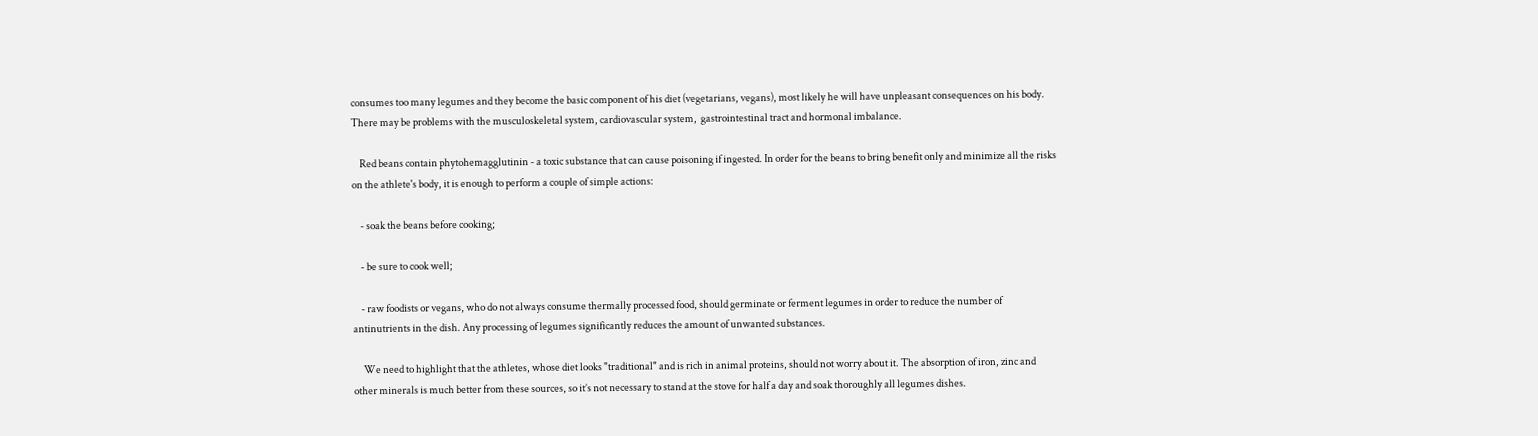consumes too many legumes and they become the basic component of his diet (vegetarians, vegans), most likely he will have unpleasant consequences on his body. There may be problems with the musculoskeletal system, cardiovascular system,  gastrointestinal tract and hormonal imbalance.

    Red beans contain phytohemagglutinin - a toxic substance that can cause poisoning if ingested. In order for the beans to bring benefit only and minimize all the risks on the athlete's body, it is enough to perform a couple of simple actions:

    - soak the beans before cooking;

    - be sure to cook well;

    - raw foodists or vegans, who do not always consume thermally processed food, should germinate or ferment legumes in order to reduce the number of antinutrients in the dish. Any processing of legumes significantly reduces the amount of unwanted substances.

     We need to highlight that the athletes, whose diet looks "traditional" and is rich in animal proteins, should not worry about it. The absorption of iron, zinc and other minerals is much better from these sources, so it’s not necessary to stand at the stove for half a day and soak thoroughly all legumes dishes.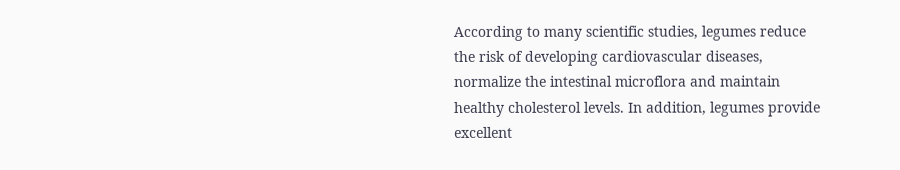According to many scientific studies, legumes reduce the risk of developing cardiovascular diseases, normalize the intestinal microflora and maintain healthy cholesterol levels. In addition, legumes provide excellent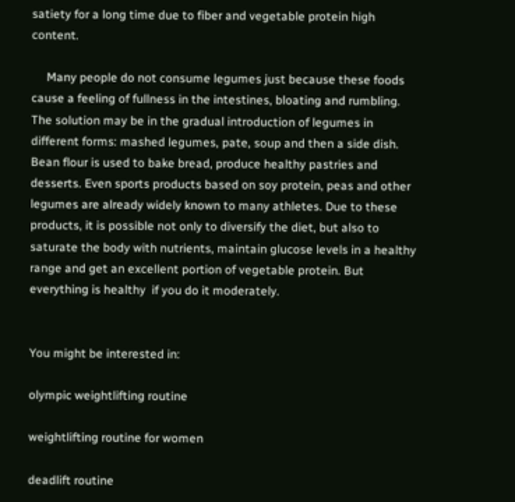satiety for a long time due to fiber and vegetable protein high content.

     Many people do not consume legumes just because these foods cause a feeling of fullness in the intestines, bloating and rumbling. The solution may be in the gradual introduction of legumes in different forms: mashed legumes, pate, soup and then a side dish. Bean flour is used to bake bread, produce healthy pastries and desserts. Even sports products based on soy protein, peas and other legumes are already widely known to many athletes. Due to these products, it is possible not only to diversify the diet, but also to saturate the body with nutrients, maintain glucose levels in a healthy range and get an excellent portion of vegetable protein. But everything is healthy  if you do it moderately.


You might be interested in:

olympic weightlifting routine

weightlifting routine for women

deadlift routine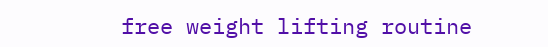free weight lifting routine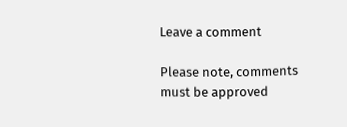Leave a comment

Please note, comments must be approved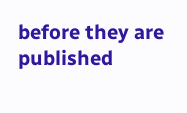before they are published